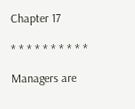Chapter 17

* * * * * * * * * *

Managers are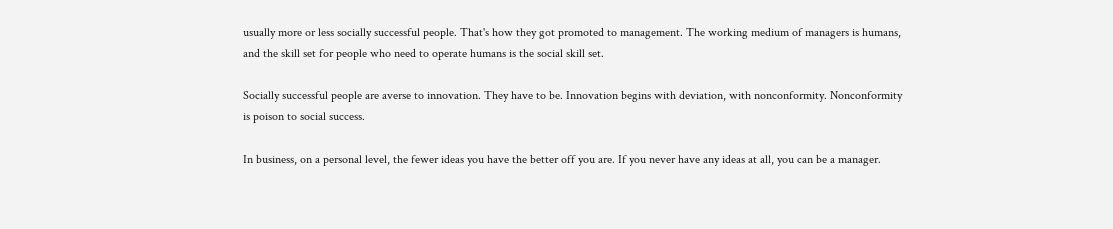usually more or less socially successful people. That's how they got promoted to management. The working medium of managers is humans, and the skill set for people who need to operate humans is the social skill set.

Socially successful people are averse to innovation. They have to be. Innovation begins with deviation, with nonconformity. Nonconformity is poison to social success.

In business, on a personal level, the fewer ideas you have the better off you are. If you never have any ideas at all, you can be a manager.